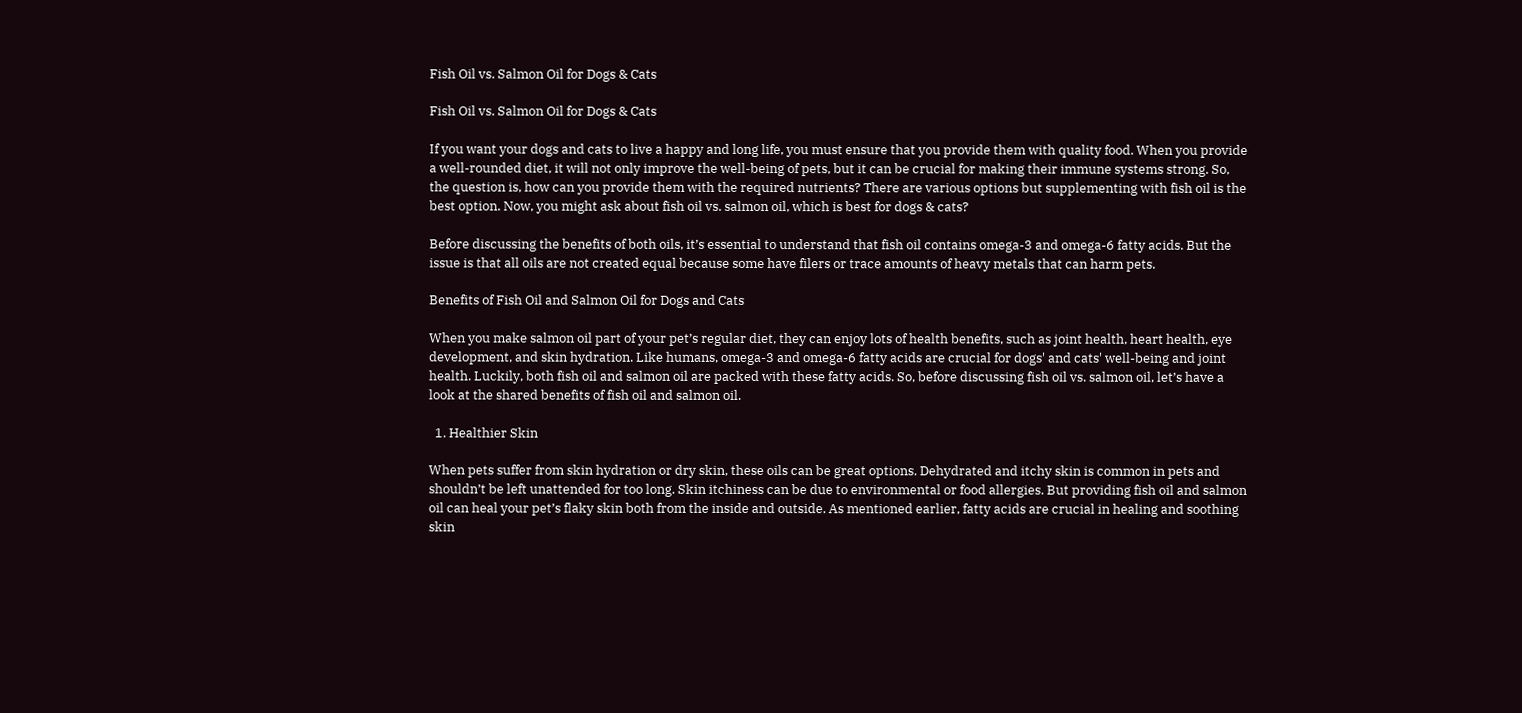Fish Oil vs. Salmon Oil for Dogs & Cats

Fish Oil vs. Salmon Oil for Dogs & Cats

If you want your dogs and cats to live a happy and long life, you must ensure that you provide them with quality food. When you provide a well-rounded diet, it will not only improve the well-being of pets, but it can be crucial for making their immune systems strong. So, the question is, how can you provide them with the required nutrients? There are various options but supplementing with fish oil is the best option. Now, you might ask about fish oil vs. salmon oil, which is best for dogs & cats?

Before discussing the benefits of both oils, it’s essential to understand that fish oil contains omega-3 and omega-6 fatty acids. But the issue is that all oils are not created equal because some have filers or trace amounts of heavy metals that can harm pets.

Benefits of Fish Oil and Salmon Oil for Dogs and Cats

When you make salmon oil part of your pet’s regular diet, they can enjoy lots of health benefits, such as joint health, heart health, eye development, and skin hydration. Like humans, omega-3 and omega-6 fatty acids are crucial for dogs' and cats' well-being and joint health. Luckily, both fish oil and salmon oil are packed with these fatty acids. So, before discussing fish oil vs. salmon oil, let’s have a look at the shared benefits of fish oil and salmon oil.

  1. Healthier Skin

When pets suffer from skin hydration or dry skin, these oils can be great options. Dehydrated and itchy skin is common in pets and shouldn’t be left unattended for too long. Skin itchiness can be due to environmental or food allergies. But providing fish oil and salmon oil can heal your pet’s flaky skin both from the inside and outside. As mentioned earlier, fatty acids are crucial in healing and soothing skin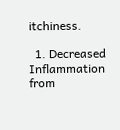itchiness.

  1. Decreased Inflammation from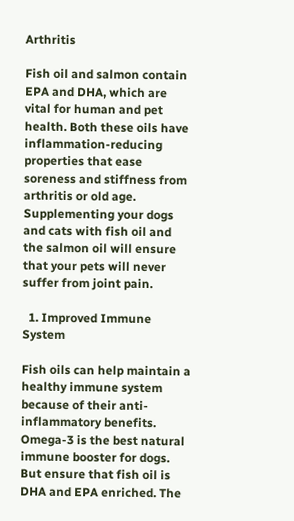Arthritis

Fish oil and salmon contain EPA and DHA, which are vital for human and pet health. Both these oils have inflammation-reducing properties that ease soreness and stiffness from arthritis or old age. Supplementing your dogs and cats with fish oil and the salmon oil will ensure that your pets will never suffer from joint pain.

  1. Improved Immune System

Fish oils can help maintain a healthy immune system because of their anti-inflammatory benefits. Omega-3 is the best natural immune booster for dogs. But ensure that fish oil is DHA and EPA enriched. The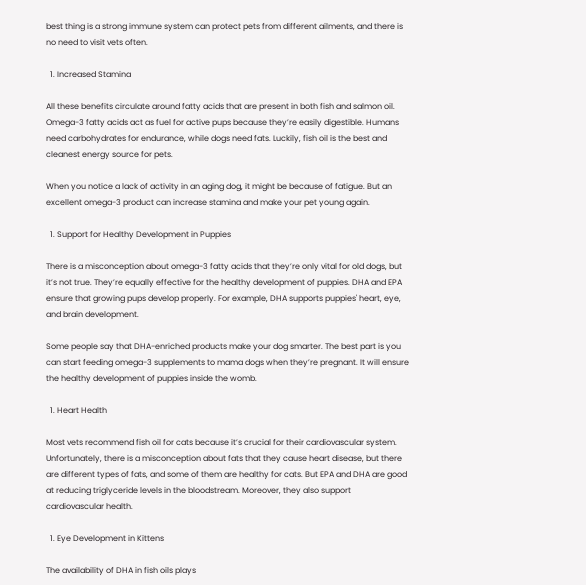best thing is a strong immune system can protect pets from different ailments, and there is no need to visit vets often.

  1. Increased Stamina

All these benefits circulate around fatty acids that are present in both fish and salmon oil. Omega-3 fatty acids act as fuel for active pups because they’re easily digestible. Humans need carbohydrates for endurance, while dogs need fats. Luckily, fish oil is the best and cleanest energy source for pets.

When you notice a lack of activity in an aging dog, it might be because of fatigue. But an excellent omega-3 product can increase stamina and make your pet young again.

  1. Support for Healthy Development in Puppies

There is a misconception about omega-3 fatty acids that they’re only vital for old dogs, but it’s not true. They’re equally effective for the healthy development of puppies. DHA and EPA ensure that growing pups develop properly. For example, DHA supports puppies' heart, eye, and brain development.

Some people say that DHA-enriched products make your dog smarter. The best part is you can start feeding omega-3 supplements to mama dogs when they’re pregnant. It will ensure the healthy development of puppies inside the womb.

  1. Heart Health

Most vets recommend fish oil for cats because it’s crucial for their cardiovascular system. Unfortunately, there is a misconception about fats that they cause heart disease, but there are different types of fats, and some of them are healthy for cats. But EPA and DHA are good at reducing triglyceride levels in the bloodstream. Moreover, they also support cardiovascular health.

  1. Eye Development in Kittens

The availability of DHA in fish oils plays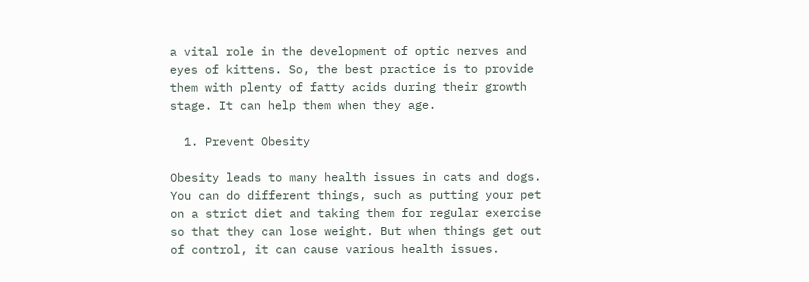a vital role in the development of optic nerves and eyes of kittens. So, the best practice is to provide them with plenty of fatty acids during their growth stage. It can help them when they age.

  1. Prevent Obesity

Obesity leads to many health issues in cats and dogs. You can do different things, such as putting your pet on a strict diet and taking them for regular exercise so that they can lose weight. But when things get out of control, it can cause various health issues.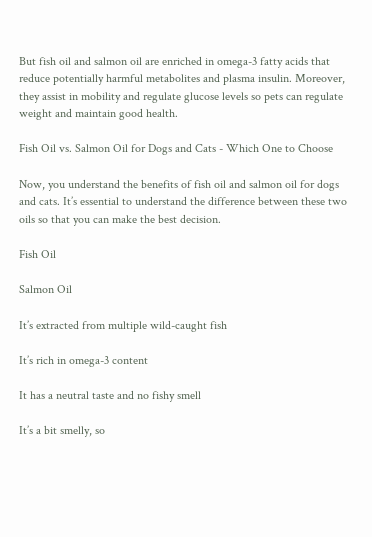But fish oil and salmon oil are enriched in omega-3 fatty acids that reduce potentially harmful metabolites and plasma insulin. Moreover, they assist in mobility and regulate glucose levels so pets can regulate weight and maintain good health.

Fish Oil vs. Salmon Oil for Dogs and Cats - Which One to Choose

Now, you understand the benefits of fish oil and salmon oil for dogs and cats. It’s essential to understand the difference between these two oils so that you can make the best decision.

Fish Oil

Salmon Oil

It’s extracted from multiple wild-caught fish

It’s rich in omega-3 content

It has a neutral taste and no fishy smell

It’s a bit smelly, so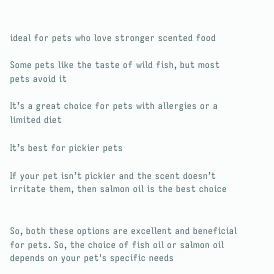ideal for pets who love stronger scented food

Some pets like the taste of wild fish, but most pets avoid it

It’s a great choice for pets with allergies or a limited diet

It’s best for pickier pets

If your pet isn’t pickier and the scent doesn’t irritate them, then salmon oil is the best choice


So, both these options are excellent and beneficial for pets. So, the choice of fish oil or salmon oil depends on your pet's specific needs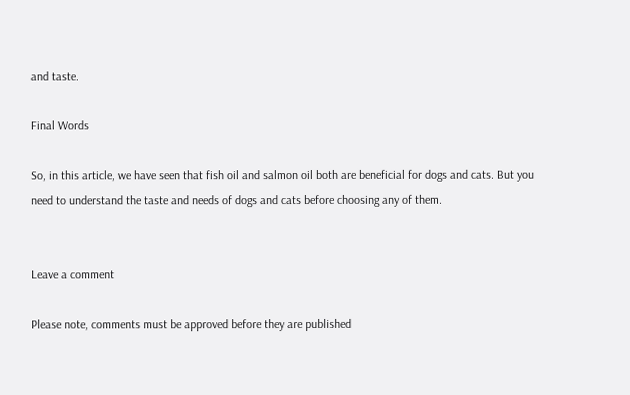and taste.

Final Words

So, in this article, we have seen that fish oil and salmon oil both are beneficial for dogs and cats. But you need to understand the taste and needs of dogs and cats before choosing any of them.


Leave a comment

Please note, comments must be approved before they are published